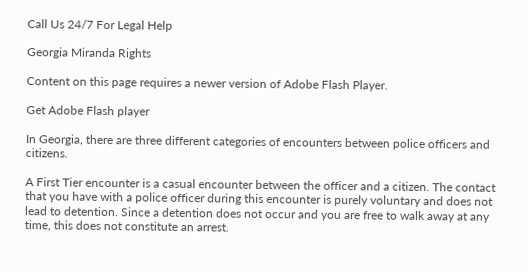Call Us 24/7 For Legal Help

Georgia Miranda Rights

Content on this page requires a newer version of Adobe Flash Player.

Get Adobe Flash player

In Georgia, there are three different categories of encounters between police officers and citizens.

A First Tier encounter is a casual encounter between the officer and a citizen. The contact that you have with a police officer during this encounter is purely voluntary and does not lead to detention. Since a detention does not occur and you are free to walk away at any time, this does not constitute an arrest.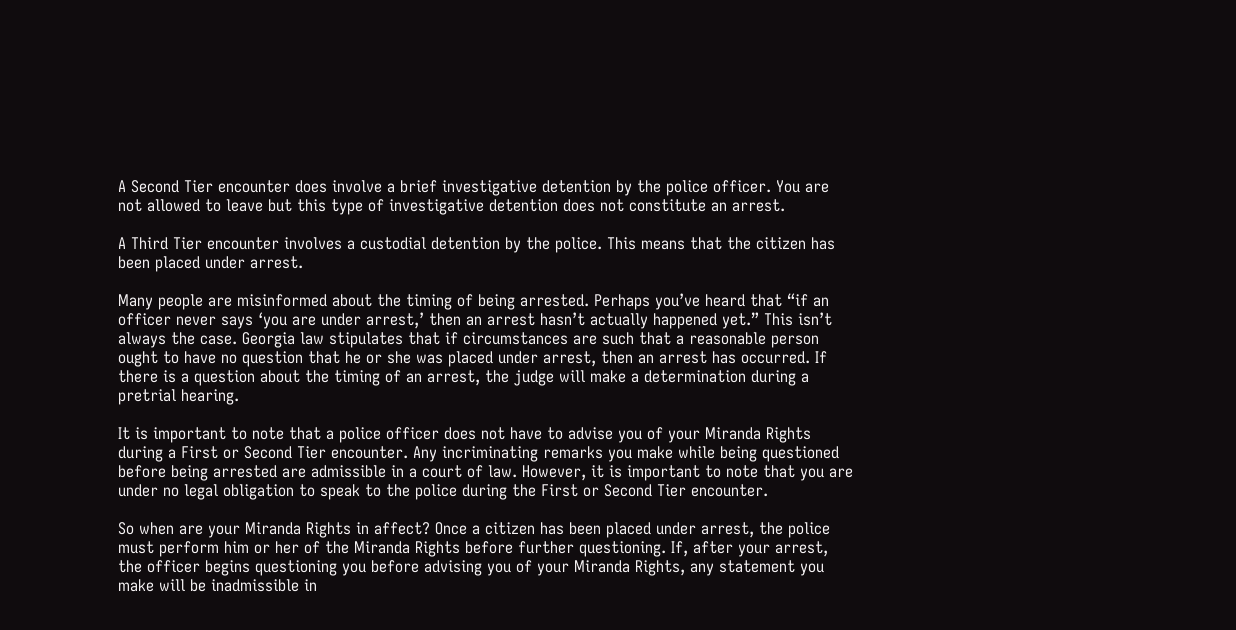A Second Tier encounter does involve a brief investigative detention by the police officer. You are not allowed to leave but this type of investigative detention does not constitute an arrest.

A Third Tier encounter involves a custodial detention by the police. This means that the citizen has been placed under arrest.

Many people are misinformed about the timing of being arrested. Perhaps you’ve heard that “if an officer never says ‘you are under arrest,’ then an arrest hasn’t actually happened yet.” This isn’t always the case. Georgia law stipulates that if circumstances are such that a reasonable person ought to have no question that he or she was placed under arrest, then an arrest has occurred. If there is a question about the timing of an arrest, the judge will make a determination during a pretrial hearing.

It is important to note that a police officer does not have to advise you of your Miranda Rights during a First or Second Tier encounter. Any incriminating remarks you make while being questioned before being arrested are admissible in a court of law. However, it is important to note that you are under no legal obligation to speak to the police during the First or Second Tier encounter.

So when are your Miranda Rights in affect? Once a citizen has been placed under arrest, the police must perform him or her of the Miranda Rights before further questioning. If, after your arrest, the officer begins questioning you before advising you of your Miranda Rights, any statement you make will be inadmissible in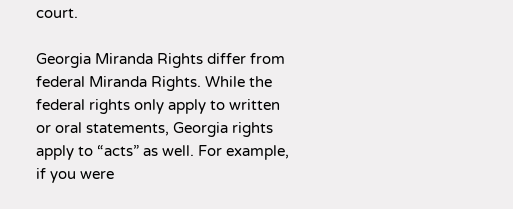court.

Georgia Miranda Rights differ from federal Miranda Rights. While the federal rights only apply to written or oral statements, Georgia rights apply to “acts” as well. For example, if you were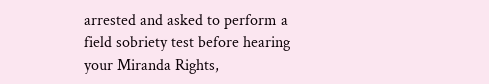arrested and asked to perform a field sobriety test before hearing your Miranda Rights,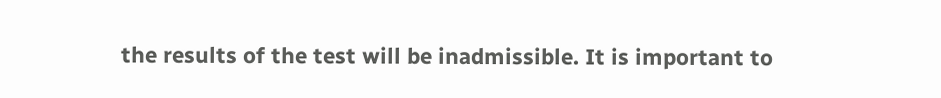the results of the test will be inadmissible. It is important to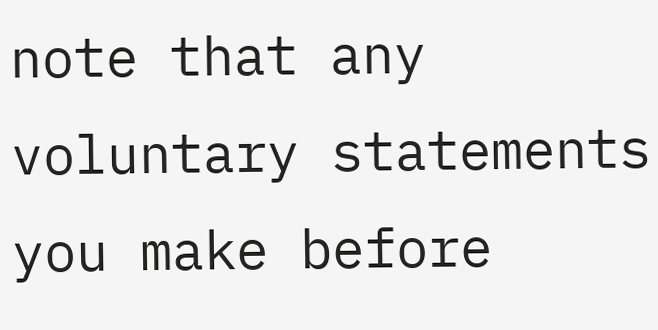note that any voluntary statements you make before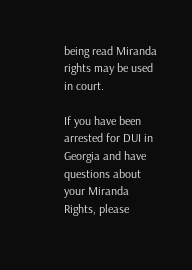being read Miranda rights may be used in court.

If you have been arrested for DUI in Georgia and have questions about your Miranda Rights, please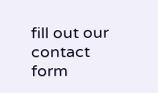fill out our contact form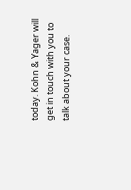today. Kohn & Yager will get in touch with you to talk about your case.